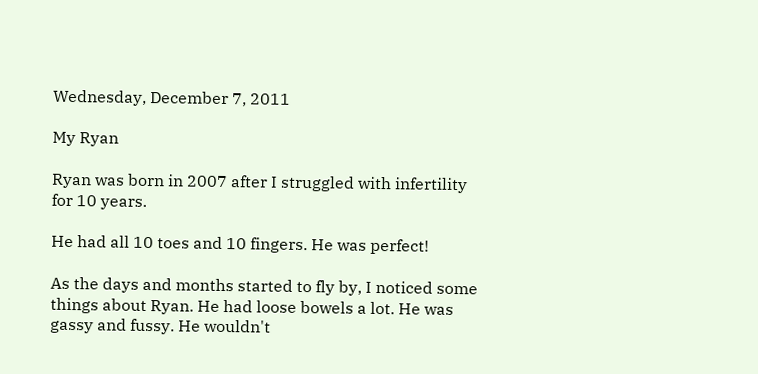Wednesday, December 7, 2011

My Ryan

Ryan was born in 2007 after I struggled with infertility for 10 years.

He had all 10 toes and 10 fingers. He was perfect!

As the days and months started to fly by, I noticed some things about Ryan. He had loose bowels a lot. He was gassy and fussy. He wouldn't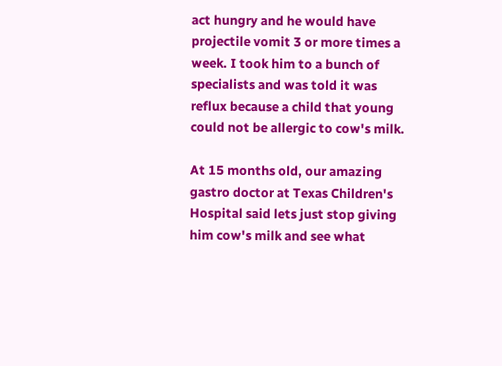act hungry and he would have projectile vomit 3 or more times a week. I took him to a bunch of specialists and was told it was reflux because a child that young could not be allergic to cow's milk.

At 15 months old, our amazing gastro doctor at Texas Children's Hospital said lets just stop giving him cow's milk and see what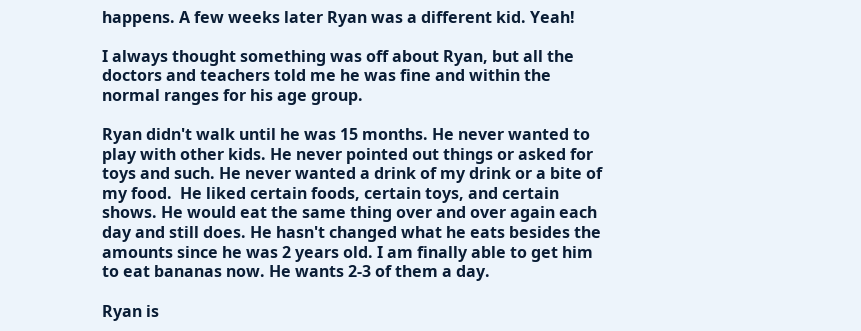happens. A few weeks later Ryan was a different kid. Yeah!

I always thought something was off about Ryan, but all the doctors and teachers told me he was fine and within the normal ranges for his age group.

Ryan didn't walk until he was 15 months. He never wanted to play with other kids. He never pointed out things or asked for toys and such. He never wanted a drink of my drink or a bite of my food.  He liked certain foods, certain toys, and certain shows. He would eat the same thing over and over again each day and still does. He hasn't changed what he eats besides the amounts since he was 2 years old. I am finally able to get him to eat bananas now. He wants 2-3 of them a day.

Ryan is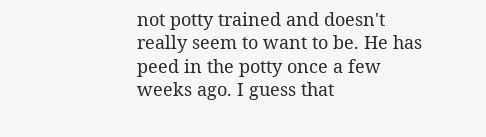not potty trained and doesn't really seem to want to be. He has peed in the potty once a few weeks ago. I guess that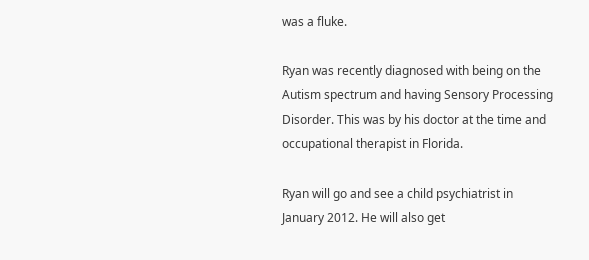was a fluke.

Ryan was recently diagnosed with being on the Autism spectrum and having Sensory Processing Disorder. This was by his doctor at the time and occupational therapist in Florida.

Ryan will go and see a child psychiatrist in January 2012. He will also get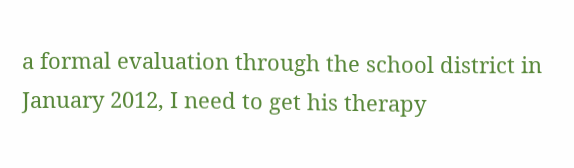a formal evaluation through the school district in January 2012, I need to get his therapy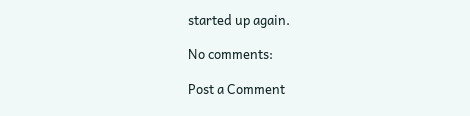started up again.

No comments:

Post a Comment